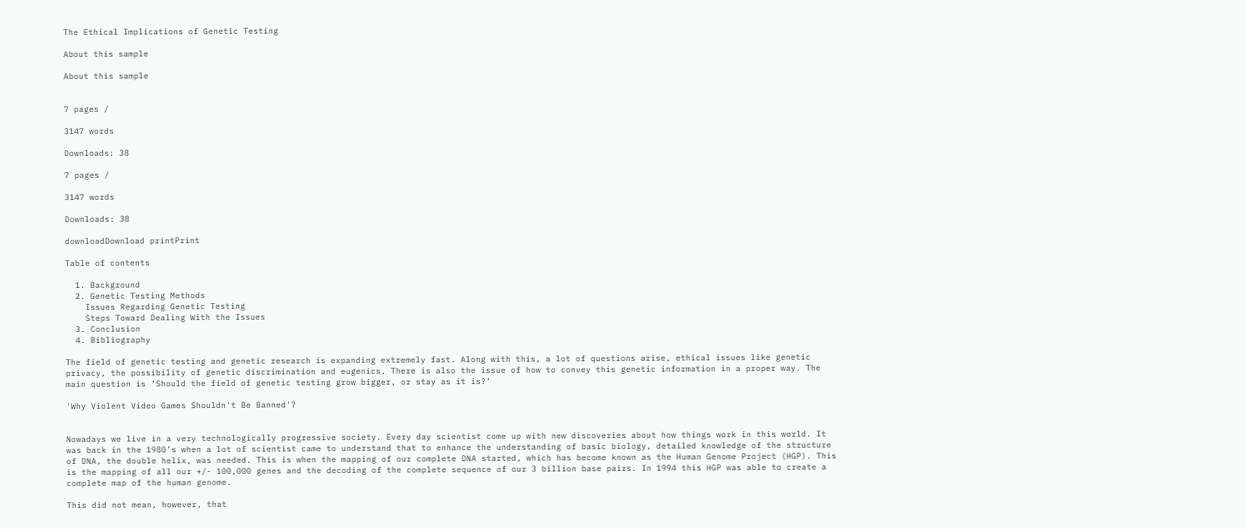The Ethical Implications of Genetic Testing

About this sample

About this sample


7 pages /

3147 words

Downloads: 38

7 pages /

3147 words

Downloads: 38

downloadDownload printPrint

Table of contents

  1. Background
  2. Genetic Testing Methods
    Issues Regarding Genetic Testing
    Steps Toward Dealing With the Issues
  3. Conclusion
  4. Bibliography

The field of genetic testing and genetic research is expanding extremely fast. Along with this, a lot of questions arise, ethical issues like genetic privacy, the possibility of genetic discrimination and eugenics. There is also the issue of how to convey this genetic information in a proper way. The main question is ‘Should the field of genetic testing grow bigger, or stay as it is?’

'Why Violent Video Games Shouldn't Be Banned'?


Nowadays we live in a very technologically progressive society. Every day scientist come up with new discoveries about how things work in this world. It was back in the 1980’s when a lot of scientist came to understand that to enhance the understanding of basic biology, detailed knowledge of the structure of DNA, the double helix, was needed. This is when the mapping of our complete DNA started, which has become known as the Human Genome Project (HGP). This is the mapping of all our +/- 100,000 genes and the decoding of the complete sequence of our 3 billion base pairs. In 1994 this HGP was able to create a complete map of the human genome.

This did not mean, however, that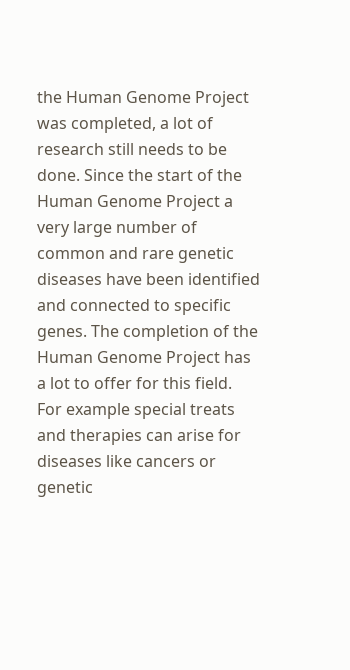the Human Genome Project was completed, a lot of research still needs to be done. Since the start of the Human Genome Project a very large number of common and rare genetic diseases have been identified and connected to specific genes. The completion of the Human Genome Project has a lot to offer for this field. For example special treats and therapies can arise for diseases like cancers or genetic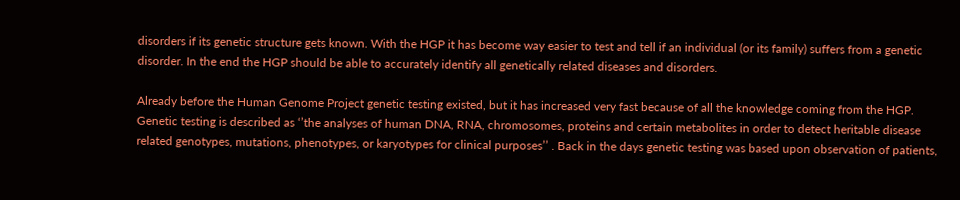disorders if its genetic structure gets known. With the HGP it has become way easier to test and tell if an individual (or its family) suffers from a genetic disorder. In the end the HGP should be able to accurately identify all genetically related diseases and disorders.

Already before the Human Genome Project genetic testing existed, but it has increased very fast because of all the knowledge coming from the HGP. Genetic testing is described as ‘’the analyses of human DNA, RNA, chromosomes, proteins and certain metabolites in order to detect heritable disease related genotypes, mutations, phenotypes, or karyotypes for clinical purposes’’ . Back in the days genetic testing was based upon observation of patients,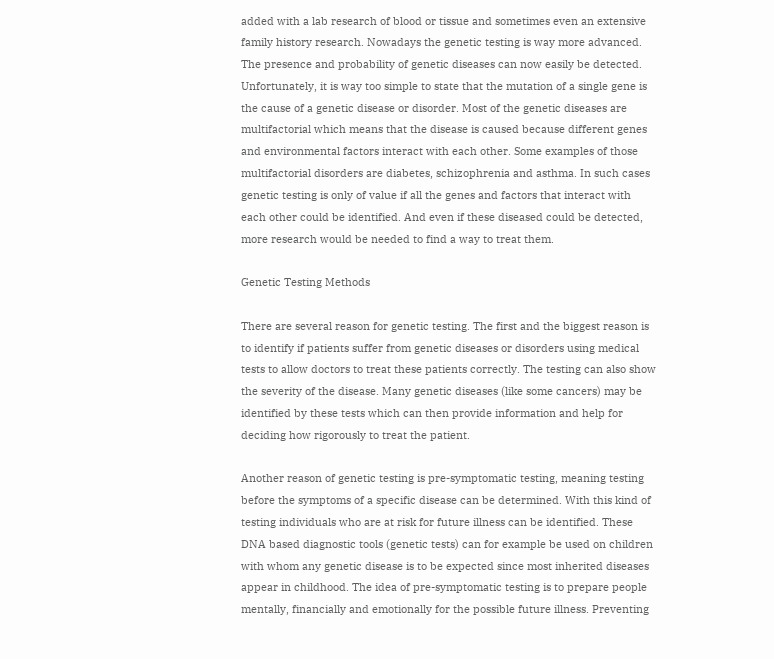added with a lab research of blood or tissue and sometimes even an extensive family history research. Nowadays the genetic testing is way more advanced. The presence and probability of genetic diseases can now easily be detected. Unfortunately, it is way too simple to state that the mutation of a single gene is the cause of a genetic disease or disorder. Most of the genetic diseases are multifactorial which means that the disease is caused because different genes and environmental factors interact with each other. Some examples of those multifactorial disorders are diabetes, schizophrenia and asthma. In such cases genetic testing is only of value if all the genes and factors that interact with each other could be identified. And even if these diseased could be detected, more research would be needed to find a way to treat them.

Genetic Testing Methods

There are several reason for genetic testing. The first and the biggest reason is to identify if patients suffer from genetic diseases or disorders using medical tests to allow doctors to treat these patients correctly. The testing can also show the severity of the disease. Many genetic diseases (like some cancers) may be identified by these tests which can then provide information and help for deciding how rigorously to treat the patient.

Another reason of genetic testing is pre-symptomatic testing, meaning testing before the symptoms of a specific disease can be determined. With this kind of testing individuals who are at risk for future illness can be identified. These DNA based diagnostic tools (genetic tests) can for example be used on children with whom any genetic disease is to be expected since most inherited diseases appear in childhood. The idea of pre-symptomatic testing is to prepare people mentally, financially and emotionally for the possible future illness. Preventing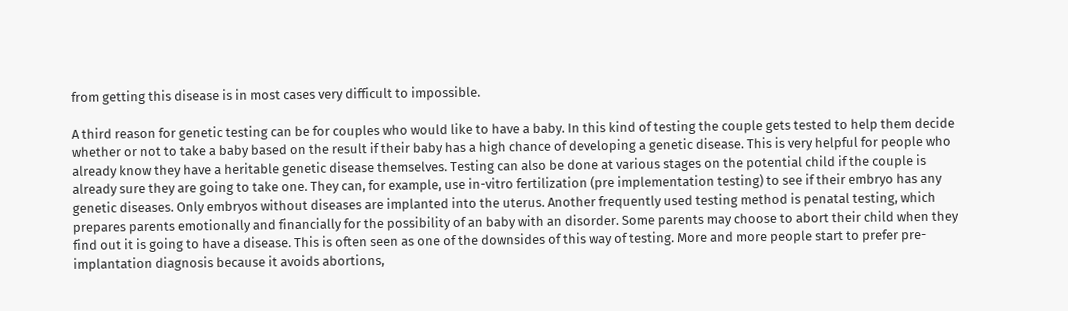from getting this disease is in most cases very difficult to impossible.

A third reason for genetic testing can be for couples who would like to have a baby. In this kind of testing the couple gets tested to help them decide whether or not to take a baby based on the result if their baby has a high chance of developing a genetic disease. This is very helpful for people who already know they have a heritable genetic disease themselves. Testing can also be done at various stages on the potential child if the couple is already sure they are going to take one. They can, for example, use in-vitro fertilization (pre implementation testing) to see if their embryo has any genetic diseases. Only embryos without diseases are implanted into the uterus. Another frequently used testing method is penatal testing, which prepares parents emotionally and financially for the possibility of an baby with an disorder. Some parents may choose to abort their child when they find out it is going to have a disease. This is often seen as one of the downsides of this way of testing. More and more people start to prefer pre-implantation diagnosis because it avoids abortions,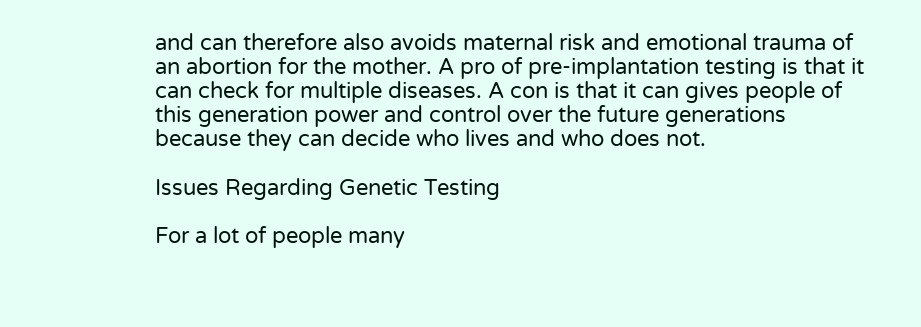and can therefore also avoids maternal risk and emotional trauma of an abortion for the mother. A pro of pre-implantation testing is that it can check for multiple diseases. A con is that it can gives people of this generation power and control over the future generations because they can decide who lives and who does not.

Issues Regarding Genetic Testing

For a lot of people many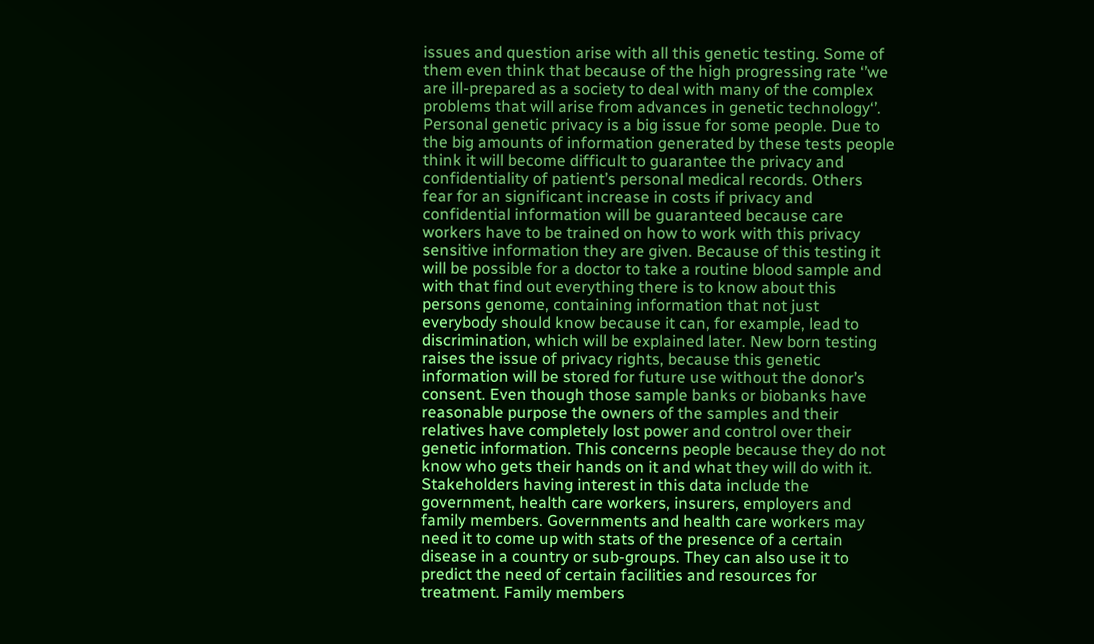issues and question arise with all this genetic testing. Some of them even think that because of the high progressing rate ‘’we are ill-prepared as a society to deal with many of the complex problems that will arise from advances in genetic technology‘’. Personal genetic privacy is a big issue for some people. Due to the big amounts of information generated by these tests people think it will become difficult to guarantee the privacy and confidentiality of patient’s personal medical records. Others fear for an significant increase in costs if privacy and confidential information will be guaranteed because care workers have to be trained on how to work with this privacy sensitive information they are given. Because of this testing it will be possible for a doctor to take a routine blood sample and with that find out everything there is to know about this persons genome, containing information that not just everybody should know because it can, for example, lead to discrimination, which will be explained later. New born testing raises the issue of privacy rights, because this genetic information will be stored for future use without the donor’s consent. Even though those sample banks or biobanks have reasonable purpose the owners of the samples and their relatives have completely lost power and control over their genetic information. This concerns people because they do not know who gets their hands on it and what they will do with it. Stakeholders having interest in this data include the government, health care workers, insurers, employers and family members. Governments and health care workers may need it to come up with stats of the presence of a certain disease in a country or sub-groups. They can also use it to predict the need of certain facilities and resources for treatment. Family members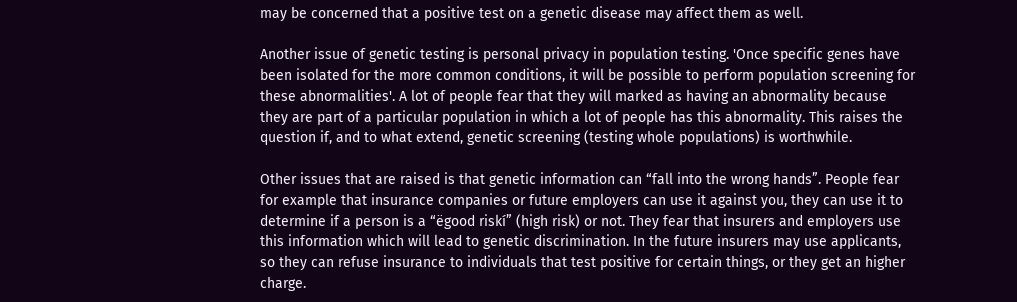may be concerned that a positive test on a genetic disease may affect them as well.

Another issue of genetic testing is personal privacy in population testing. 'Once specific genes have been isolated for the more common conditions, it will be possible to perform population screening for these abnormalities'. A lot of people fear that they will marked as having an abnormality because they are part of a particular population in which a lot of people has this abnormality. This raises the question if, and to what extend, genetic screening (testing whole populations) is worthwhile.

Other issues that are raised is that genetic information can “fall into the wrong hands”. People fear for example that insurance companies or future employers can use it against you, they can use it to determine if a person is a “ëgood riskí” (high risk) or not. They fear that insurers and employers use this information which will lead to genetic discrimination. In the future insurers may use applicants, so they can refuse insurance to individuals that test positive for certain things, or they get an higher charge.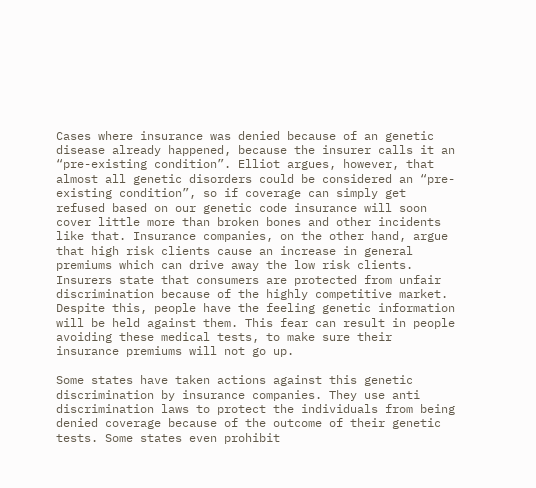Cases where insurance was denied because of an genetic disease already happened, because the insurer calls it an “pre-existing condition”. Elliot argues, however, that almost all genetic disorders could be considered an “pre-existing condition”, so if coverage can simply get refused based on our genetic code insurance will soon cover little more than broken bones and other incidents like that. Insurance companies, on the other hand, argue that high risk clients cause an increase in general premiums which can drive away the low risk clients. Insurers state that consumers are protected from unfair discrimination because of the highly competitive market. Despite this, people have the feeling genetic information will be held against them. This fear can result in people avoiding these medical tests, to make sure their insurance premiums will not go up.

Some states have taken actions against this genetic discrimination by insurance companies. They use anti discrimination laws to protect the individuals from being denied coverage because of the outcome of their genetic tests. Some states even prohibit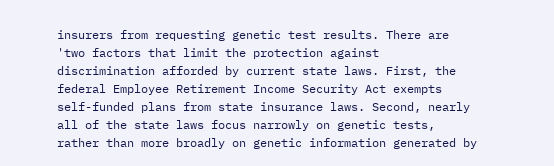insurers from requesting genetic test results. There are 'two factors that limit the protection against discrimination afforded by current state laws. First, the federal Employee Retirement Income Security Act exempts self-funded plans from state insurance laws. Second, nearly all of the state laws focus narrowly on genetic tests, rather than more broadly on genetic information generated by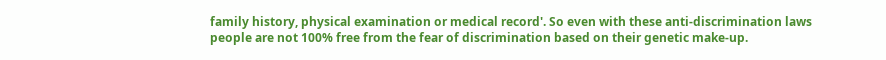family history, physical examination or medical record'. So even with these anti-discrimination laws people are not 100% free from the fear of discrimination based on their genetic make-up.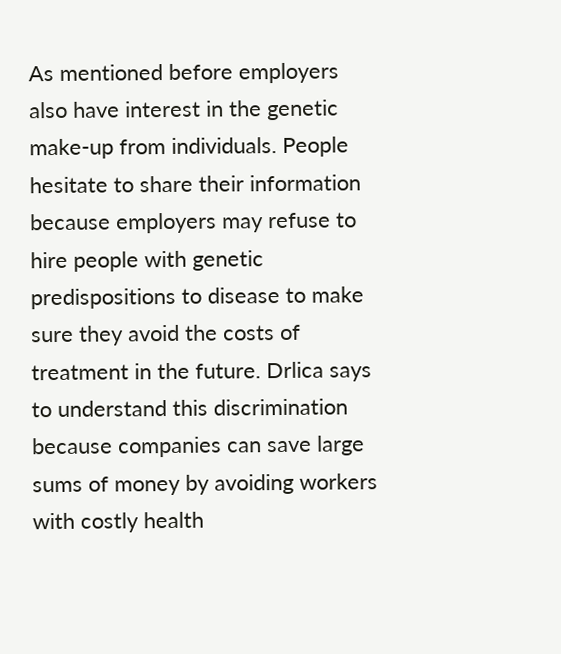As mentioned before employers also have interest in the genetic make-up from individuals. People hesitate to share their information because employers may refuse to hire people with genetic predispositions to disease to make sure they avoid the costs of treatment in the future. Drlica says to understand this discrimination because companies can save large sums of money by avoiding workers with costly health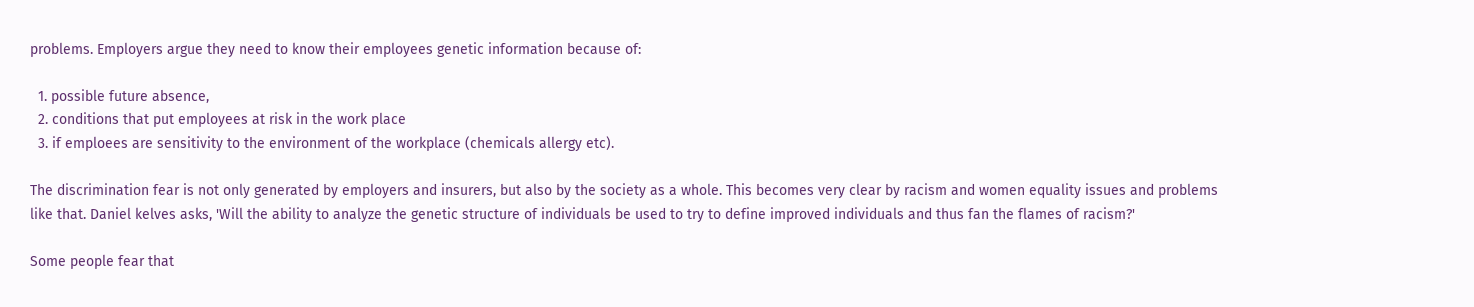problems. Employers argue they need to know their employees genetic information because of:

  1. possible future absence,
  2. conditions that put employees at risk in the work place
  3. if emploees are sensitivity to the environment of the workplace (chemicals allergy etc).

The discrimination fear is not only generated by employers and insurers, but also by the society as a whole. This becomes very clear by racism and women equality issues and problems like that. Daniel kelves asks, 'Will the ability to analyze the genetic structure of individuals be used to try to define improved individuals and thus fan the flames of racism?'

Some people fear that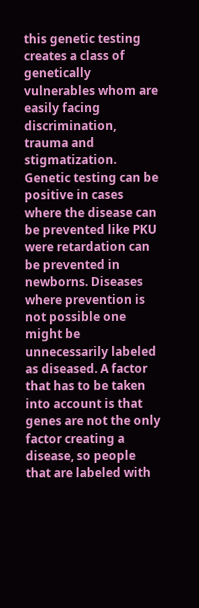this genetic testing creates a class of genetically vulnerables whom are easily facing discrimination, trauma and stigmatization. Genetic testing can be positive in cases where the disease can be prevented like PKU were retardation can be prevented in newborns. Diseases where prevention is not possible one might be unnecessarily labeled as diseased. A factor that has to be taken into account is that genes are not the only factor creating a disease, so people that are labeled with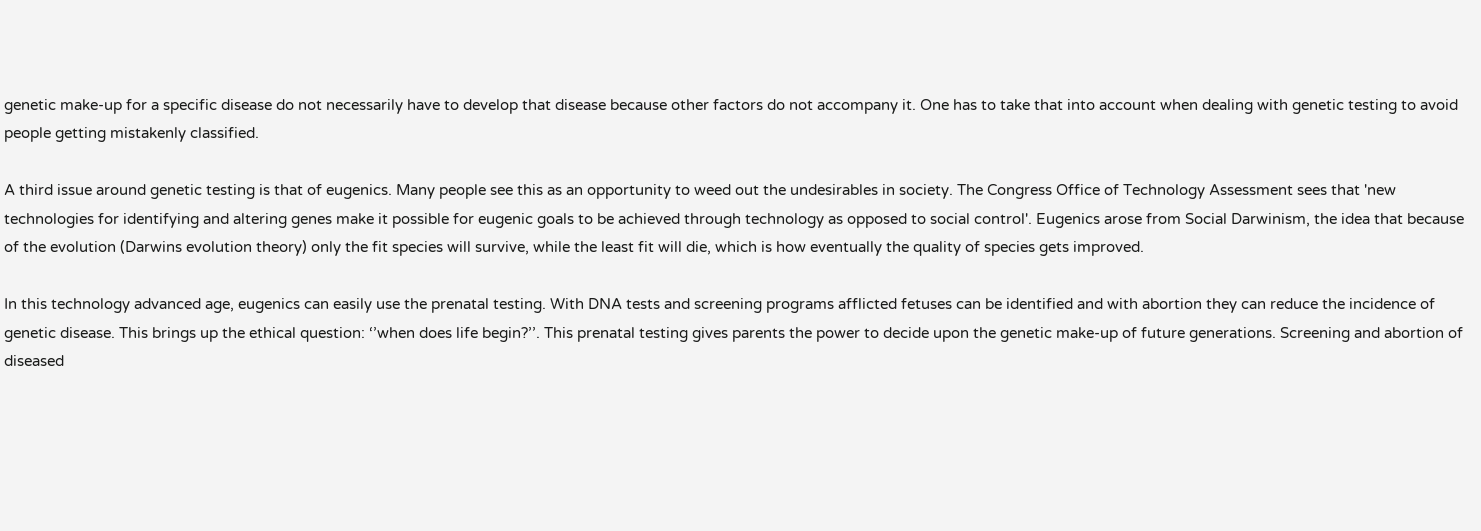genetic make-up for a specific disease do not necessarily have to develop that disease because other factors do not accompany it. One has to take that into account when dealing with genetic testing to avoid people getting mistakenly classified.

A third issue around genetic testing is that of eugenics. Many people see this as an opportunity to weed out the undesirables in society. The Congress Office of Technology Assessment sees that 'new technologies for identifying and altering genes make it possible for eugenic goals to be achieved through technology as opposed to social control'. Eugenics arose from Social Darwinism, the idea that because of the evolution (Darwins evolution theory) only the fit species will survive, while the least fit will die, which is how eventually the quality of species gets improved.

In this technology advanced age, eugenics can easily use the prenatal testing. With DNA tests and screening programs afflicted fetuses can be identified and with abortion they can reduce the incidence of genetic disease. This brings up the ethical question: ‘’when does life begin?’’. This prenatal testing gives parents the power to decide upon the genetic make-up of future generations. Screening and abortion of diseased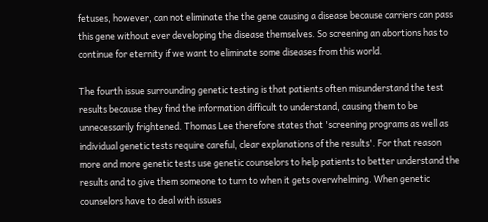fetuses, however, can not eliminate the the gene causing a disease because carriers can pass this gene without ever developing the disease themselves. So screening an abortions has to continue for eternity if we want to eliminate some diseases from this world.

The fourth issue surrounding genetic testing is that patients often misunderstand the test results because they find the information difficult to understand, causing them to be unnecessarily frightened. Thomas Lee therefore states that 'screening programs as well as individual genetic tests require careful, clear explanations of the results'. For that reason more and more genetic tests use genetic counselors to help patients to better understand the results and to give them someone to turn to when it gets overwhelming. When genetic counselors have to deal with issues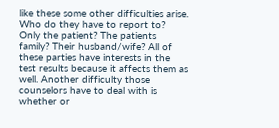like these some other difficulties arise. Who do they have to report to? Only the patient? The patients family? Their husband/wife? All of these parties have interests in the test results because it affects them as well. Another difficulty those counselors have to deal with is whether or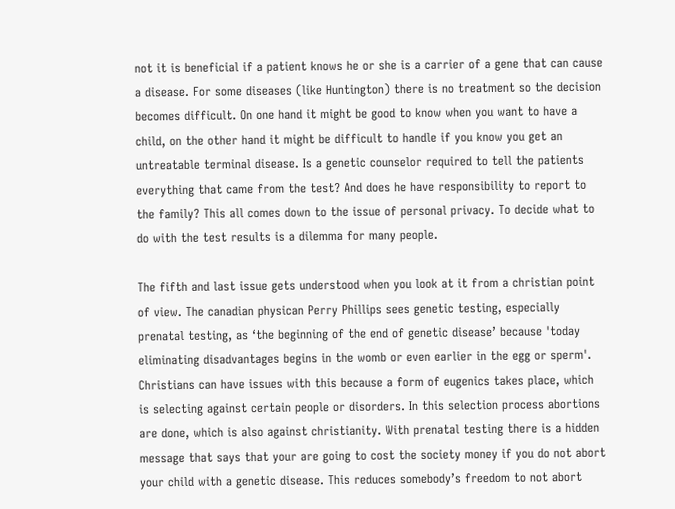not it is beneficial if a patient knows he or she is a carrier of a gene that can cause a disease. For some diseases (like Huntington) there is no treatment so the decision becomes difficult. On one hand it might be good to know when you want to have a child, on the other hand it might be difficult to handle if you know you get an untreatable terminal disease. Is a genetic counselor required to tell the patients everything that came from the test? And does he have responsibility to report to the family? This all comes down to the issue of personal privacy. To decide what to do with the test results is a dilemma for many people.

The fifth and last issue gets understood when you look at it from a christian point of view. The canadian physican Perry Phillips sees genetic testing, especially prenatal testing, as ‘the beginning of the end of genetic disease’ because 'today eliminating disadvantages begins in the womb or even earlier in the egg or sperm'. Christians can have issues with this because a form of eugenics takes place, which is selecting against certain people or disorders. In this selection process abortions are done, which is also against christianity. With prenatal testing there is a hidden message that says that your are going to cost the society money if you do not abort your child with a genetic disease. This reduces somebody’s freedom to not abort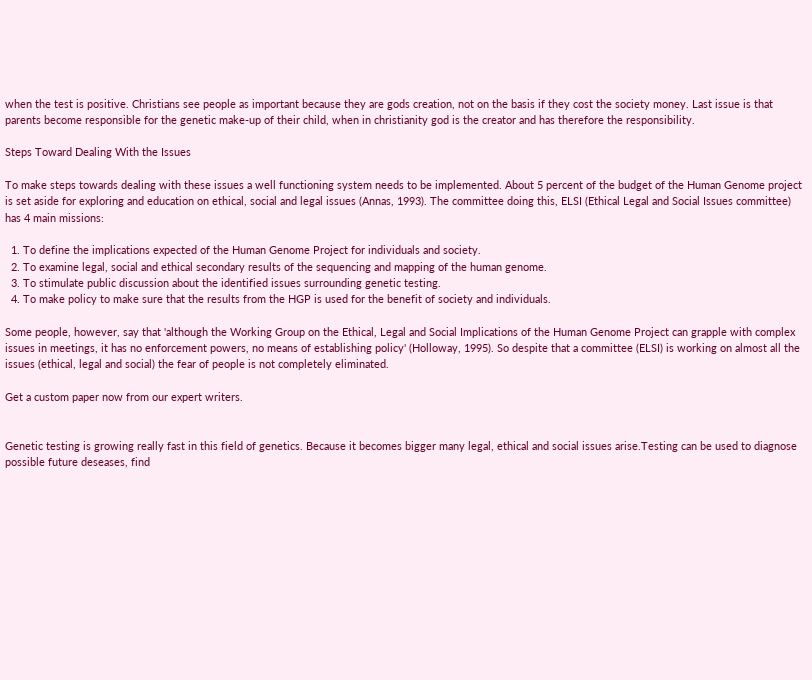when the test is positive. Christians see people as important because they are gods creation, not on the basis if they cost the society money. Last issue is that parents become responsible for the genetic make-up of their child, when in christianity god is the creator and has therefore the responsibility.

Steps Toward Dealing With the Issues

To make steps towards dealing with these issues a well functioning system needs to be implemented. About 5 percent of the budget of the Human Genome project is set aside for exploring and education on ethical, social and legal issues (Annas, 1993). The committee doing this, ELSI (Ethical Legal and Social Issues committee) has 4 main missions:

  1. To define the implications expected of the Human Genome Project for individuals and society.
  2. To examine legal, social and ethical secondary results of the sequencing and mapping of the human genome.
  3. To stimulate public discussion about the identified issues surrounding genetic testing.
  4. To make policy to make sure that the results from the HGP is used for the benefit of society and individuals.

Some people, however, say that 'although the Working Group on the Ethical, Legal and Social Implications of the Human Genome Project can grapple with complex issues in meetings, it has no enforcement powers, no means of establishing policy' (Holloway, 1995). So despite that a committee (ELSI) is working on almost all the issues (ethical, legal and social) the fear of people is not completely eliminated.

Get a custom paper now from our expert writers.


Genetic testing is growing really fast in this field of genetics. Because it becomes bigger many legal, ethical and social issues arise.Testing can be used to diagnose possible future deseases, find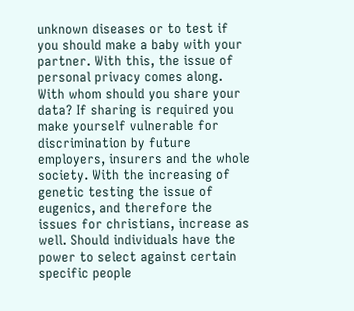unknown diseases or to test if you should make a baby with your partner. With this, the issue of personal privacy comes along. With whom should you share your data? If sharing is required you make yourself vulnerable for discrimination by future employers, insurers and the whole society. With the increasing of genetic testing the issue of eugenics, and therefore the issues for christians, increase as well. Should individuals have the power to select against certain specific people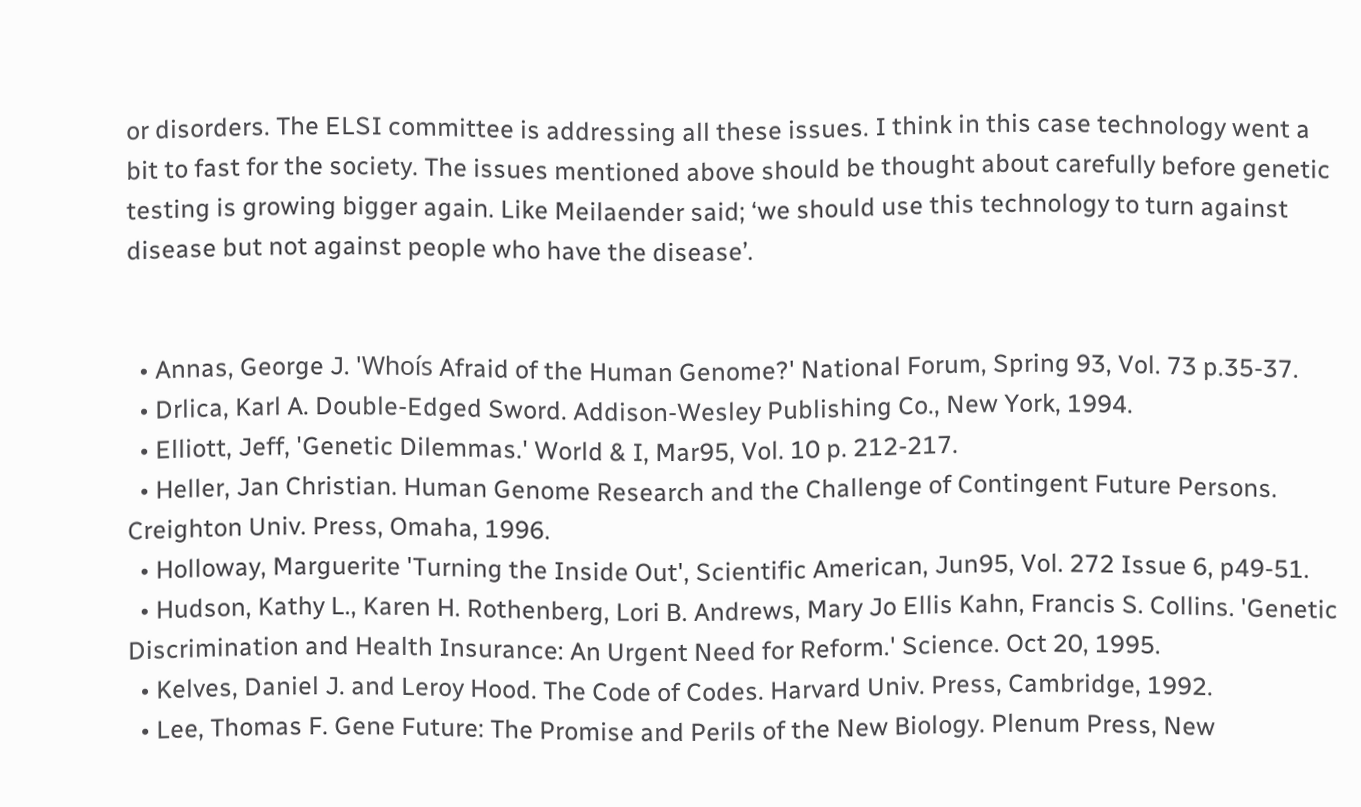or disorders. The ELSI committee is addressing all these issues. I think in this case technology went a bit to fast for the society. The issues mentioned above should be thought about carefully before genetic testing is growing bigger again. Like Meilaender said; ‘we should use this technology to turn against disease but not against people who have the disease’.


  • Annas, George J. 'Whoís Afraid of the Human Genome?' National Forum, Spring 93, Vol. 73 p.35-37.
  • Drlica, Karl A. Double-Edged Sword. Addison-Wesley Publishing Co., New York, 1994.
  • Elliott, Jeff, 'Genetic Dilemmas.' World & I, Mar95, Vol. 10 p. 212-217.
  • Heller, Jan Christian. Human Genome Research and the Challenge of Contingent Future Persons. Creighton Univ. Press, Omaha, 1996.
  • Holloway, Marguerite 'Turning the Inside Out', Scientific American, Jun95, Vol. 272 Issue 6, p49-51.
  • Hudson, Kathy L., Karen H. Rothenberg, Lori B. Andrews, Mary Jo Ellis Kahn, Francis S. Collins. 'Genetic Discrimination and Health Insurance: An Urgent Need for Reform.' Science. Oct 20, 1995.
  • Kelves, Daniel J. and Leroy Hood. The Code of Codes. Harvard Univ. Press, Cambridge, 1992.
  • Lee, Thomas F. Gene Future: The Promise and Perils of the New Biology. Plenum Press, New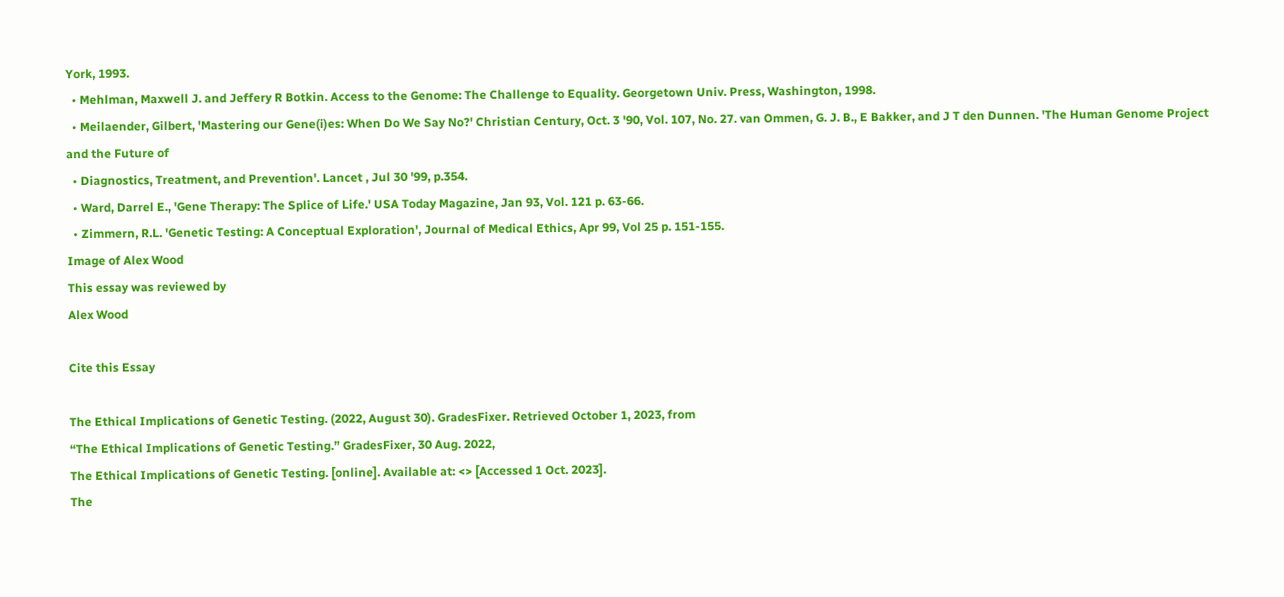York, 1993.
  • Mehlman, Maxwell J. and Jeffery R Botkin. Access to the Genome: The Challenge to Equality. Georgetown Univ. Press, Washington, 1998.
  • Meilaender, Gilbert, 'Mastering our Gene(i)es: When Do We Say No?' Christian Century, Oct. 3 '90, Vol. 107, No. 27. van Ommen, G. J. B., E Bakker, and J T den Dunnen. 'The Human Genome Project and the Future of
  • Diagnostics, Treatment, and Prevention'. Lancet , Jul 30 '99, p.354.
  • Ward, Darrel E., 'Gene Therapy: The Splice of Life.' USA Today Magazine, Jan 93, Vol. 121 p. 63-66.
  • Zimmern, R.L. 'Genetic Testing: A Conceptual Exploration', Journal of Medical Ethics, Apr 99, Vol 25 p. 151-155.
Image of Alex Wood
This essay was reviewed by
Alex Wood

Cite this Essay

The Ethical Implications of Genetic Testing. (2022, August 30). GradesFixer. Retrieved October 1, 2023, from
“The Ethical Implications of Genetic Testing.” GradesFixer, 30 Aug. 2022,
The Ethical Implications of Genetic Testing. [online]. Available at: <> [Accessed 1 Oct. 2023].
The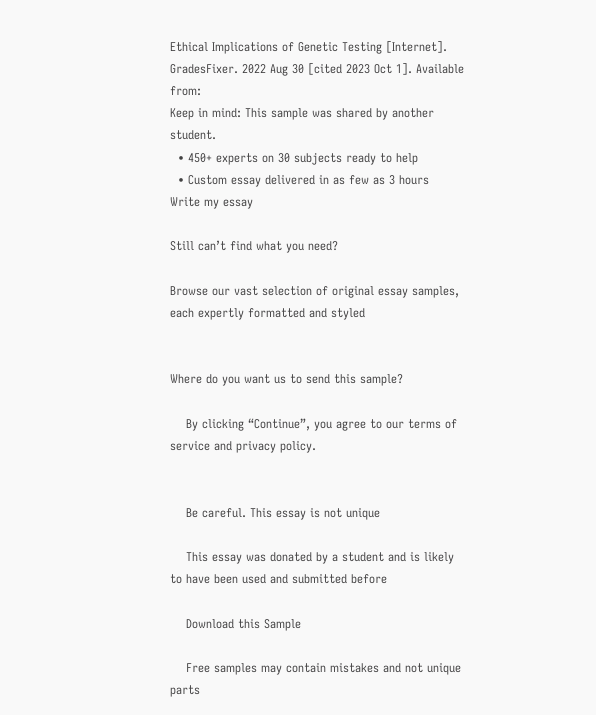Ethical Implications of Genetic Testing [Internet]. GradesFixer. 2022 Aug 30 [cited 2023 Oct 1]. Available from:
Keep in mind: This sample was shared by another student.
  • 450+ experts on 30 subjects ready to help
  • Custom essay delivered in as few as 3 hours
Write my essay

Still can’t find what you need?

Browse our vast selection of original essay samples, each expertly formatted and styled


Where do you want us to send this sample?

    By clicking “Continue”, you agree to our terms of service and privacy policy.


    Be careful. This essay is not unique

    This essay was donated by a student and is likely to have been used and submitted before

    Download this Sample

    Free samples may contain mistakes and not unique parts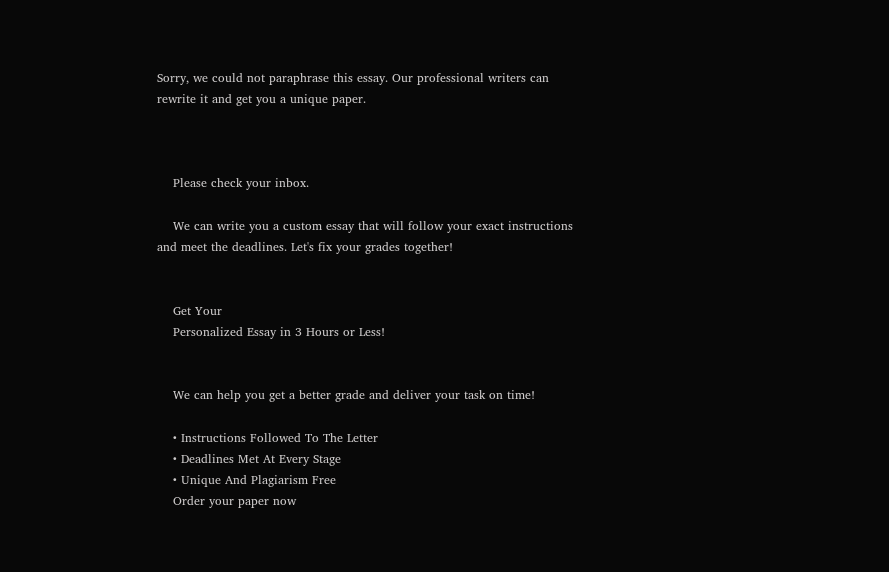Sorry, we could not paraphrase this essay. Our professional writers can rewrite it and get you a unique paper.



    Please check your inbox.

    We can write you a custom essay that will follow your exact instructions and meet the deadlines. Let's fix your grades together!


    Get Your
    Personalized Essay in 3 Hours or Less!


    We can help you get a better grade and deliver your task on time!

    • Instructions Followed To The Letter
    • Deadlines Met At Every Stage
    • Unique And Plagiarism Free
    Order your paper now